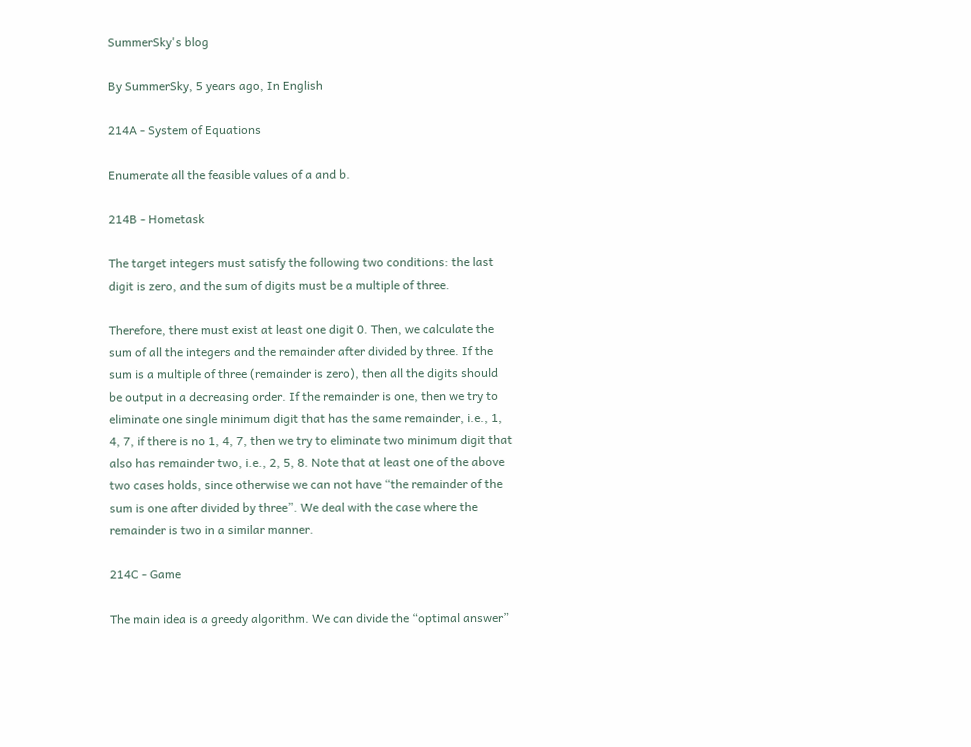SummerSky's blog

By SummerSky, 5 years ago, In English

214A - System of Equations

Enumerate all the feasible values of a and b.

214B - Hometask

The target integers must satisfy the following two conditions: the last digit is zero, and the sum of digits must be a multiple of three.

Therefore, there must exist at least one digit 0. Then, we calculate the sum of all the integers and the remainder after divided by three. If the sum is a multiple of three (remainder is zero), then all the digits should be output in a decreasing order. If the remainder is one, then we try to eliminate one single minimum digit that has the same remainder, i.e., 1, 4, 7, if there is no 1, 4, 7, then we try to eliminate two minimum digit that also has remainder two, i.e., 2, 5, 8. Note that at least one of the above two cases holds, since otherwise we can not have “the remainder of the sum is one after divided by three”. We deal with the case where the remainder is two in a similar manner.

214C - Game

The main idea is a greedy algorithm. We can divide the “optimal answer”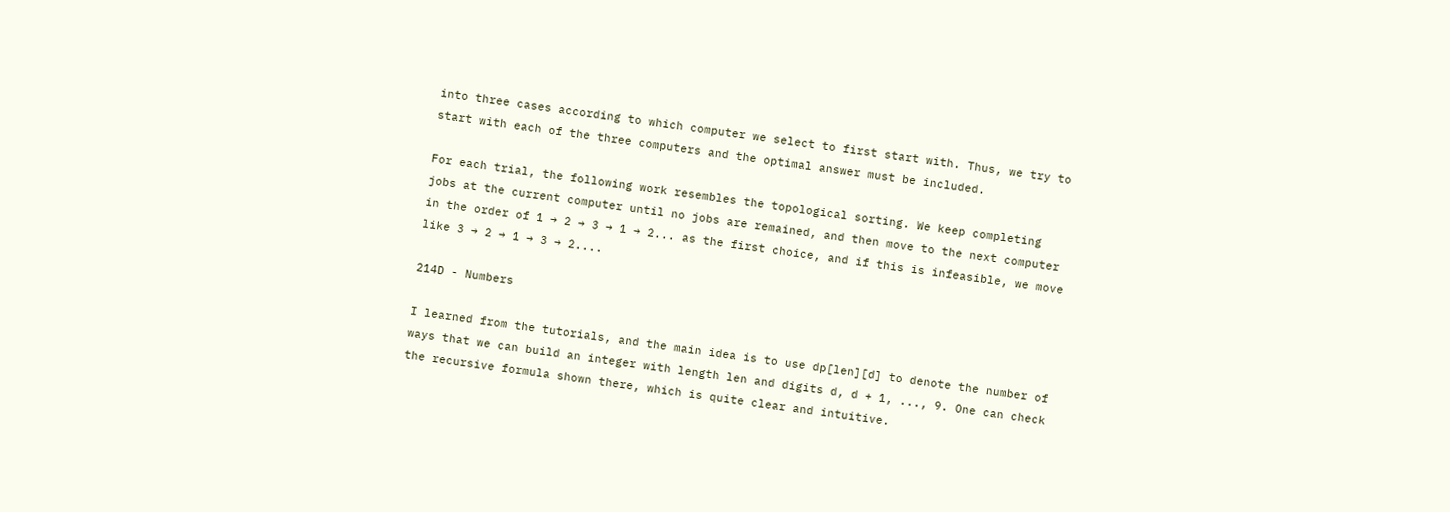into three cases according to which computer we select to first start with. Thus, we try to start with each of the three computers and the optimal answer must be included.

For each trial, the following work resembles the topological sorting. We keep completing jobs at the current computer until no jobs are remained, and then move to the next computer in the order of 1 → 2 → 3 → 1 → 2... as the first choice, and if this is infeasible, we move like 3 → 2 → 1 → 3 → 2....

214D - Numbers

I learned from the tutorials, and the main idea is to use dp[len][d] to denote the number of ways that we can build an integer with length len and digits d, d + 1, ..., 9. One can check the recursive formula shown there, which is quite clear and intuitive.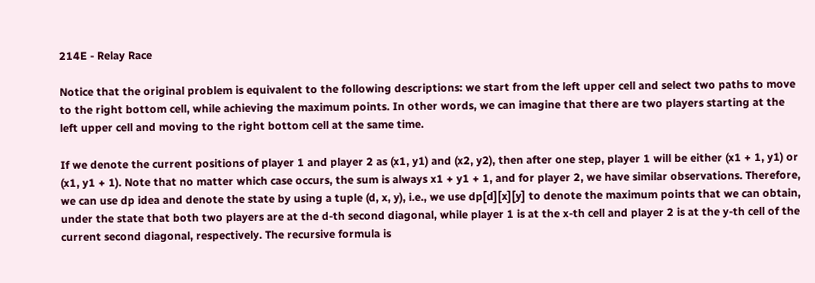214E - Relay Race

Notice that the original problem is equivalent to the following descriptions: we start from the left upper cell and select two paths to move to the right bottom cell, while achieving the maximum points. In other words, we can imagine that there are two players starting at the left upper cell and moving to the right bottom cell at the same time.

If we denote the current positions of player 1 and player 2 as (x1, y1) and (x2, y2), then after one step, player 1 will be either (x1 + 1, y1) or (x1, y1 + 1). Note that no matter which case occurs, the sum is always x1 + y1 + 1, and for player 2, we have similar observations. Therefore, we can use dp idea and denote the state by using a tuple (d, x, y), i.e., we use dp[d][x][y] to denote the maximum points that we can obtain, under the state that both two players are at the d-th second diagonal, while player 1 is at the x-th cell and player 2 is at the y-th cell of the current second diagonal, respectively. The recursive formula is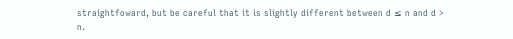straightfoward, but be careful that it is slightly different between d ≤ n and d > n.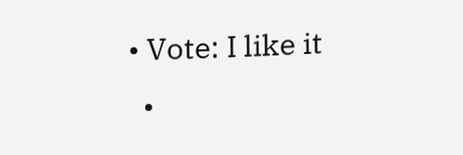• Vote: I like it
  •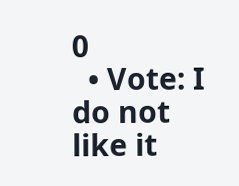0
  • Vote: I do not like it